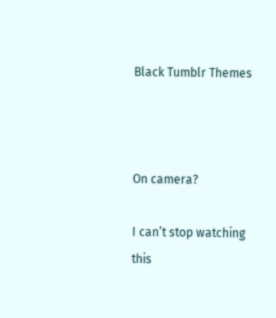Black Tumblr Themes



On camera?

I can’t stop watching this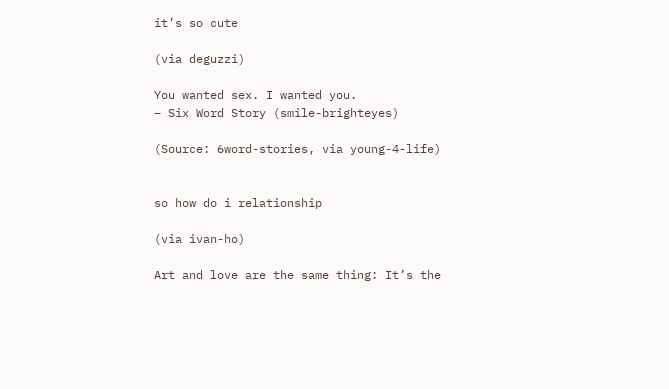it’s so cute

(via deguzzi)

You wanted sex. I wanted you.
– Six Word Story (smile-brighteyes)

(Source: 6word-stories, via young-4-life)


so how do i relationship

(via ivan-ho)

Art and love are the same thing: It’s the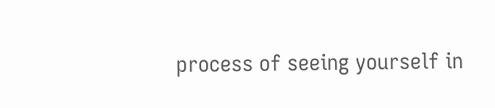process of seeing yourself in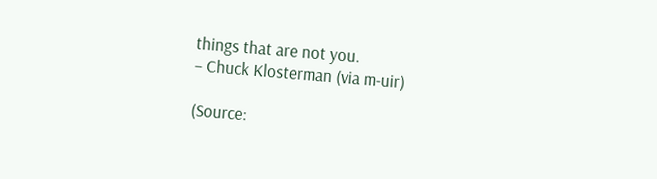things that are not you.
– Chuck Klosterman (via m-uir)

(Source: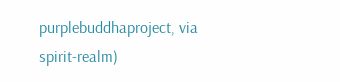purplebuddhaproject, via spirit-realm)